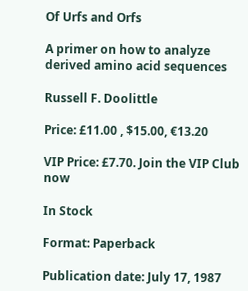Of Urfs and Orfs

A primer on how to analyze derived amino acid sequences

Russell F. Doolittle

Price: £11.00 , $15.00, €13.20

VIP Price: £7.70. Join the VIP Club now

In Stock

Format: Paperback

Publication date: July 17, 1987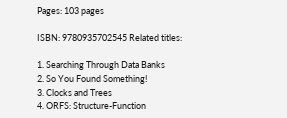Pages: 103 pages

ISBN: 9780935702545 Related titles:

1. Searching Through Data Banks
2. So You Found Something!
3. Clocks and Trees
4. ORFS: Structure-Function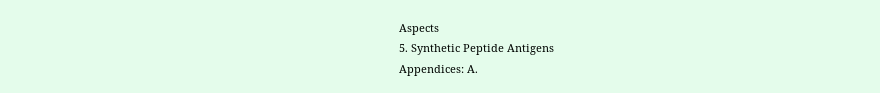Aspects
5. Synthetic Peptide Antigens
Appendices: A.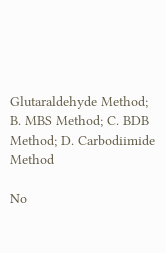Glutaraldehyde Method; B. MBS Method; C. BDB
Method; D. Carbodiimide Method

No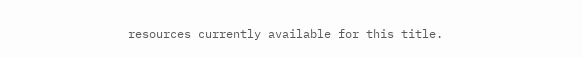resources currently available for this title.